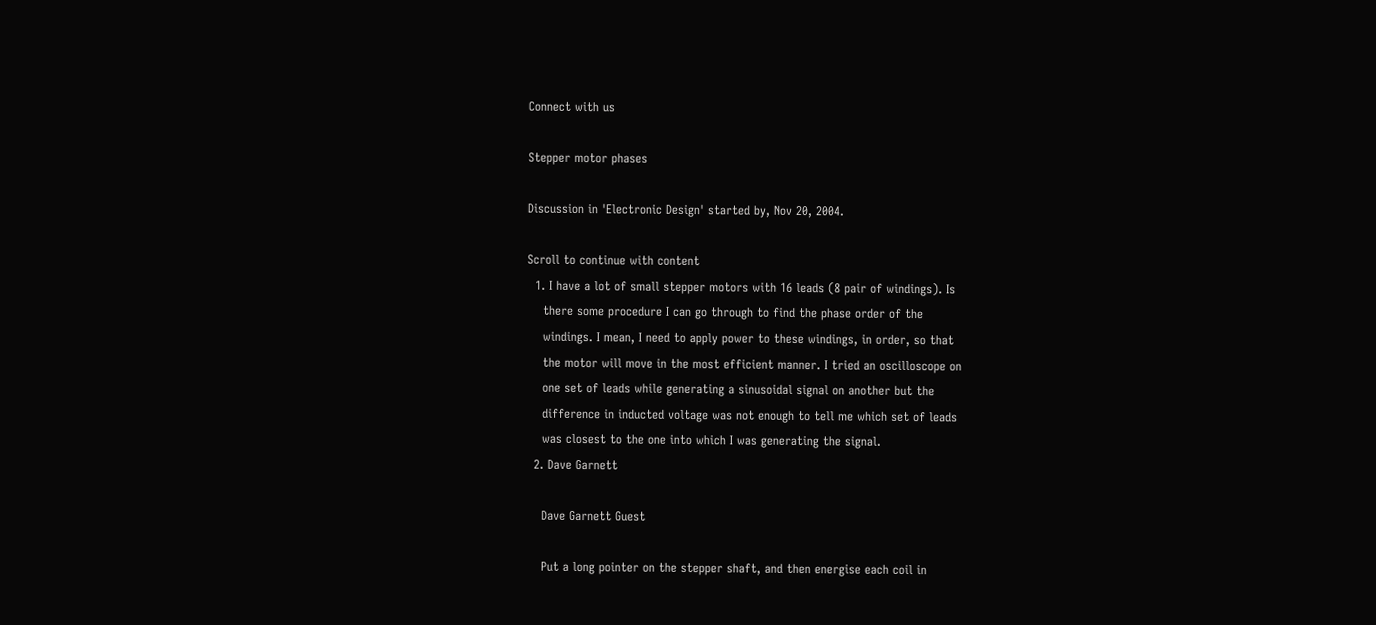Connect with us

Stepper motor phases

Discussion in 'Electronic Design' started by, Nov 20, 2004.

Scroll to continue with content
  1. I have a lot of small stepper motors with 16 leads (8 pair of windings). Is
    there some procedure I can go through to find the phase order of the
    windings. I mean, I need to apply power to these windings, in order, so that
    the motor will move in the most efficient manner. I tried an oscilloscope on
    one set of leads while generating a sinusoidal signal on another but the
    difference in inducted voltage was not enough to tell me which set of leads
    was closest to the one into which I was generating the signal.
  2. Dave Garnett

    Dave Garnett Guest

    Put a long pointer on the stepper shaft, and then energise each coil in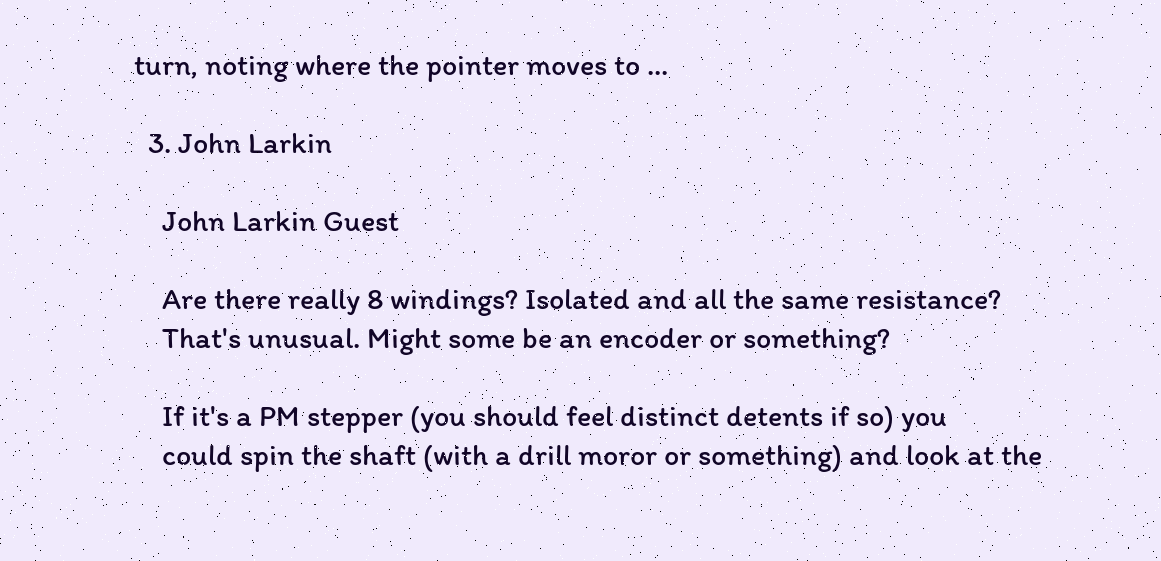turn, noting where the pointer moves to ...

  3. John Larkin

    John Larkin Guest

    Are there really 8 windings? Isolated and all the same resistance?
    That's unusual. Might some be an encoder or something?

    If it's a PM stepper (you should feel distinct detents if so) you
    could spin the shaft (with a drill moror or something) and look at the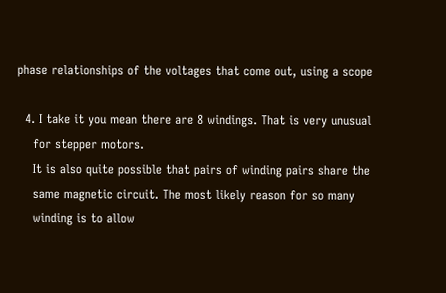phase relationships of the voltages that come out, using a scope

  4. I take it you mean there are 8 windings. That is very unusual
    for stepper motors.
    It is also quite possible that pairs of winding pairs share the
    same magnetic circuit. The most likely reason for so many
    winding is to allow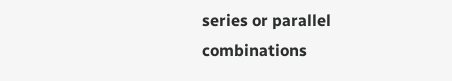series or parallel combinations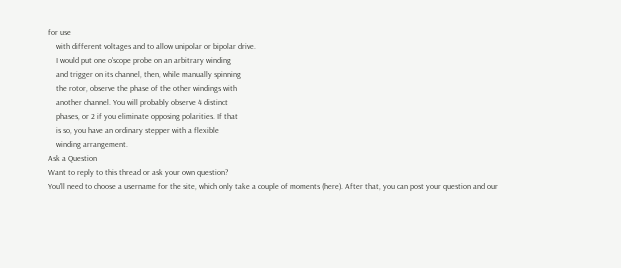for use
    with different voltages and to allow unipolar or bipolar drive.
    I would put one o'scope probe on an arbitrary winding
    and trigger on its channel, then, while manually spinning
    the rotor, observe the phase of the other windings with
    another channel. You will probably observe 4 distinct
    phases, or 2 if you eliminate opposing polarities. If that
    is so, you have an ordinary stepper with a flexible
    winding arrangement.
Ask a Question
Want to reply to this thread or ask your own question?
You'll need to choose a username for the site, which only take a couple of moments (here). After that, you can post your question and our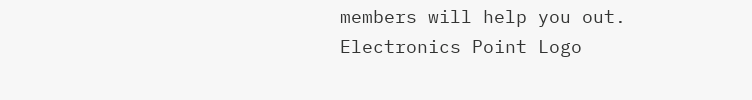members will help you out.
Electronics Point Logo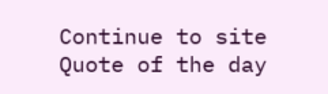Continue to site
Quote of the day